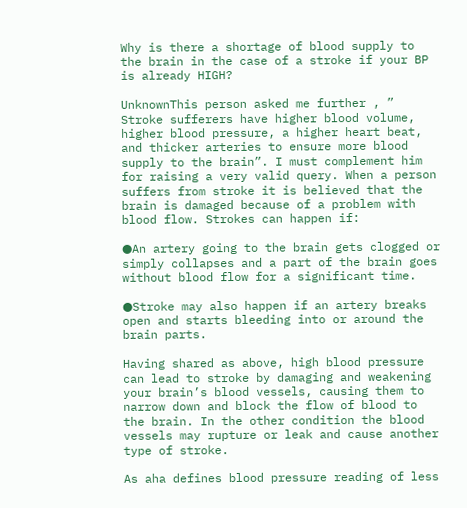Why is there a shortage of blood supply to the brain in the case of a stroke if your BP is already HIGH?

UnknownThis person asked me further , ” Stroke sufferers have higher blood volume, higher blood pressure, a higher heart beat, and thicker arteries to ensure more blood supply to the brain”. I must complement him for raising a very valid query. When a person suffers from stroke it is believed that the brain is damaged because of a problem with blood flow. Strokes can happen if:

●An artery going to the brain gets clogged or simply collapses and a part of the brain goes without blood flow for a significant time.

●Stroke may also happen if an artery breaks open and starts bleeding into or around the brain parts.

Having shared as above, high blood pressure can lead to stroke by damaging and weakening your brain’s blood vessels, causing them to narrow down and block the flow of blood to the brain. In the other condition the blood vessels may rupture or leak and cause another type of stroke.

As aha defines blood pressure reading of less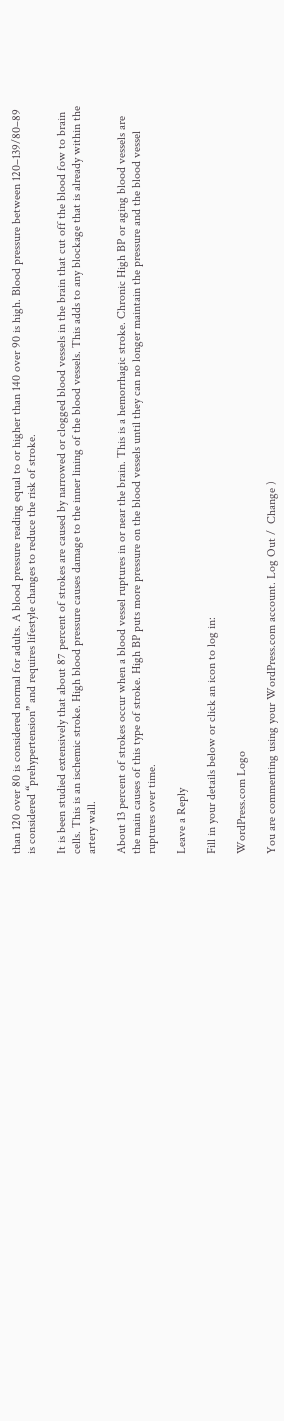than 120 over 80 is considered normal for adults. A blood pressure reading equal to or higher than 140 over 90 is high. Blood pressure between 120–139/80–89 is considered “prehypertension” and requires lifestyle changes to reduce the risk of stroke.

It is been studied extensively that about 87 percent of strokes are caused by narrowed or clogged blood vessels in the brain that cut off the blood fow to brain cells. This is an ischemic stroke. High blood pressure causes damage to the inner lining of the blood vessels. This adds to any blockage that is already within the artery wall.

About 13 percent of strokes occur when a blood vessel ruptures in or near the brain. This is a hemorrhagic stroke. Chronic High BP or aging blood vessels are the main causes of this type of stroke. High BP puts more pressure on the blood vessels until they can no longer maintain the pressure and the blood vessel ruptures over time.

Leave a Reply

Fill in your details below or click an icon to log in:

WordPress.com Logo

You are commenting using your WordPress.com account. Log Out /  Change )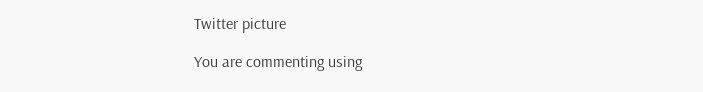Twitter picture

You are commenting using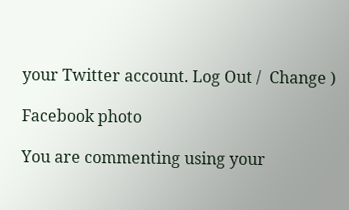your Twitter account. Log Out /  Change )

Facebook photo

You are commenting using your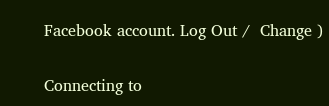Facebook account. Log Out /  Change )

Connecting to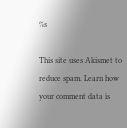%s

This site uses Akismet to reduce spam. Learn how your comment data is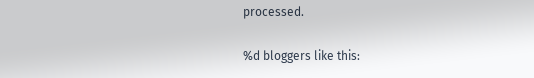processed.

%d bloggers like this: